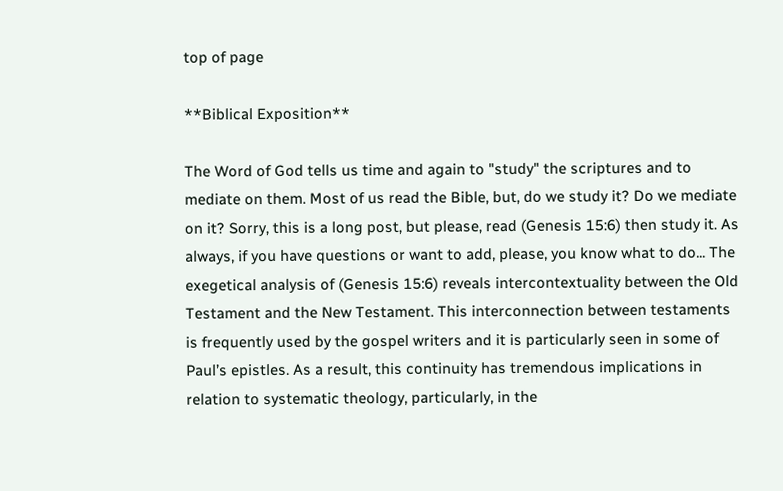top of page

**Biblical Exposition**

The Word of God tells us time and again to "study" the scriptures and to mediate on them. Most of us read the Bible, but, do we study it? Do we mediate on it? Sorry, this is a long post, but please, read (Genesis 15:6) then study it. As always, if you have questions or want to add, please, you know what to do... The exegetical analysis of (Genesis 15:6) reveals intercontextuality between the Old Testament and the New Testament. This interconnection between testaments is frequently used by the gospel writers and it is particularly seen in some of Paul’s epistles. As a result, this continuity has tremendous implications in relation to systematic theology, particularly, in the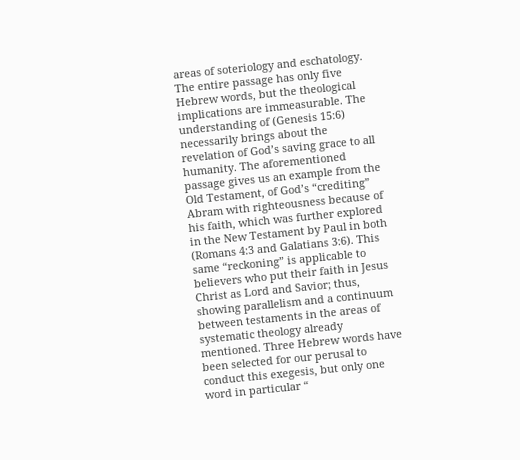areas of soteriology and eschatology. The entire passage has only five Hebrew words, but the theological implications are immeasurable. The understanding of (Genesis 15:6) necessarily brings about the revelation of God’s saving grace to all humanity. The aforementioned passage gives us an example from the Old Testament, of God’s “crediting” Abram with righteousness because of his faith, which was further explored in the New Testament by Paul in both (Romans 4:3 and Galatians 3:6). This same “reckoning” is applicable to believers who put their faith in Jesus Christ as Lord and Savior; thus, showing parallelism and a continuum between testaments in the areas of systematic theology already mentioned. Three Hebrew words have been selected for our perusal to conduct this exegesis, but only one word in particular “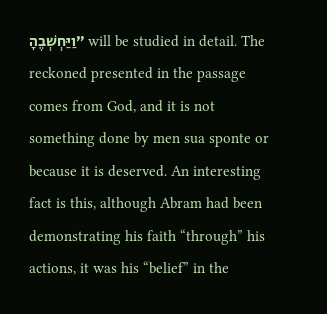וַיַּחְשְׁבֶהָ” will be studied in detail. The reckoned presented in the passage comes from God, and it is not something done by men sua sponte or because it is deserved. An interesting fact is this, although Abram had been demonstrating his faith “through” his actions, it was his “belief” in the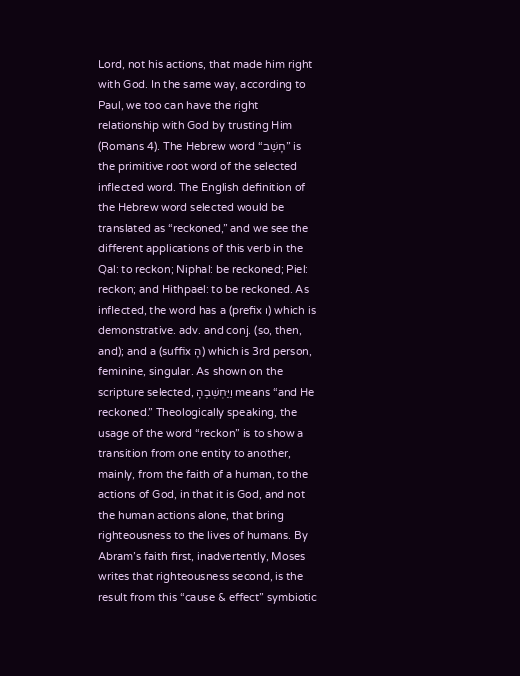Lord, not his actions, that made him right with God. In the same way, according to Paul, we too can have the right relationship with God by trusting Him (Romans 4). The Hebrew word “חָשַׁב” is the primitive root word of the selected inflected word. The English definition of the Hebrew word selected would be translated as “reckoned,” and we see the different applications of this verb in the Qal: to reckon; Niphal: be reckoned; Piel: reckon; and Hithpael: to be reckoned. As inflected, the word has a (prefix ו) which is demonstrative. adv. and conj. (so, then, and); and a (suffix הָ) which is 3rd person, feminine, singular. As shown on the scripture selected, וַיַּחְשְׁבֶהָ means “and He reckoned.” Theologically speaking, the usage of the word “reckon” is to show a transition from one entity to another, mainly, from the faith of a human, to the actions of God, in that it is God, and not the human actions alone, that bring righteousness to the lives of humans. By Abram’s faith first, inadvertently, Moses writes that righteousness second, is the result from this “cause & effect” symbiotic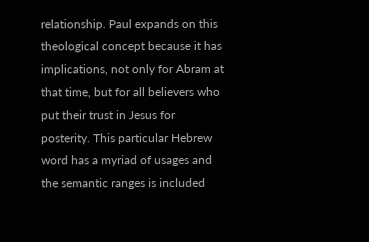relationship. Paul expands on this theological concept because it has implications, not only for Abram at that time, but for all believers who put their trust in Jesus for posterity. This particular Hebrew word has a myriad of usages and the semantic ranges is included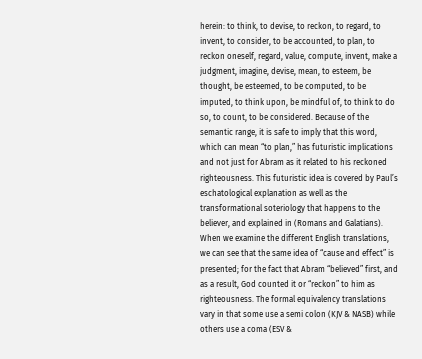herein: to think, to devise, to reckon, to regard, to invent, to consider, to be accounted, to plan, to reckon oneself, regard, value, compute, invent, make a judgment, imagine, devise, mean, to esteem, be thought, be esteemed, to be computed, to be imputed, to think upon, be mindful of, to think to do so, to count, to be considered. Because of the semantic range, it is safe to imply that this word, which can mean “to plan,” has futuristic implications and not just for Abram as it related to his reckoned righteousness. This futuristic idea is covered by Paul’s eschatological explanation as well as the transformational soteriology that happens to the believer, and explained in (Romans and Galatians). When we examine the different English translations, we can see that the same idea of “cause and effect” is presented; for the fact that Abram “believed” first, and as a result, God counted it or “reckon” to him as righteousness. The formal equivalency translations vary in that some use a semi colon (KJV & NASB) while others use a coma (ESV &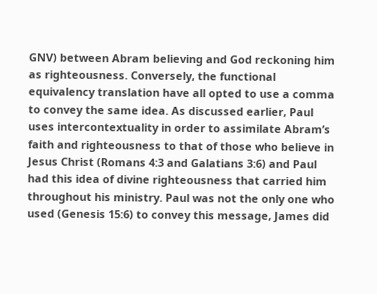GNV) between Abram believing and God reckoning him as righteousness. Conversely, the functional equivalency translation have all opted to use a comma to convey the same idea. As discussed earlier, Paul uses intercontextuality in order to assimilate Abram’s faith and righteousness to that of those who believe in Jesus Christ (Romans 4:3 and Galatians 3:6) and Paul had this idea of divine righteousness that carried him throughout his ministry. Paul was not the only one who used (Genesis 15:6) to convey this message, James did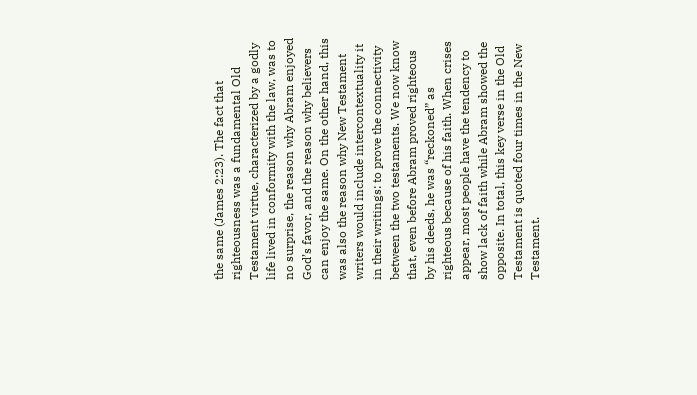the same (James 2:23). The fact that righteousness was a fundamental Old Testament virtue, characterized by a godly life lived in conformity with the law, was to no surprise, the reason why Abram enjoyed God’s favor, and the reason why believers can enjoy the same. On the other hand, this was also the reason why New Testament writers would include intercontextuality it in their writings: to prove the connectivity between the two testaments. We now know that, even before Abram proved righteous by his deeds, he was “reckoned” as righteous because of his faith. When crises appear, most people have the tendency to show lack of faith while Abram showed the opposite. In total, this key verse in the Old Testament is quoted four times in the New Testament.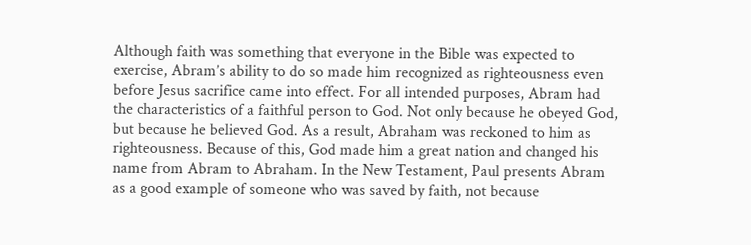Although faith was something that everyone in the Bible was expected to exercise, Abram’s ability to do so made him recognized as righteousness even before Jesus sacrifice came into effect. For all intended purposes, Abram had the characteristics of a faithful person to God. Not only because he obeyed God, but because he believed God. As a result, Abraham was reckoned to him as righteousness. Because of this, God made him a great nation and changed his name from Abram to Abraham. In the New Testament, Paul presents Abram as a good example of someone who was saved by faith, not because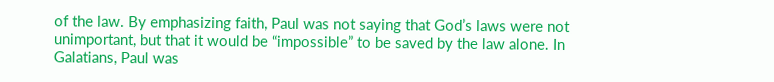of the law. By emphasizing faith, Paul was not saying that God’s laws were not unimportant, but that it would be “impossible” to be saved by the law alone. In Galatians, Paul was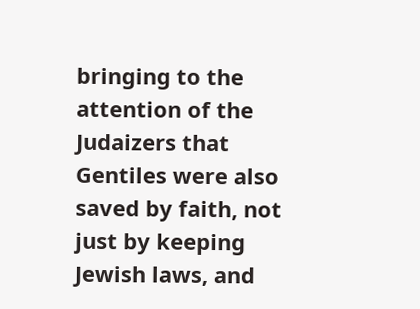bringing to the attention of the Judaizers that Gentiles were also saved by faith, not just by keeping Jewish laws, and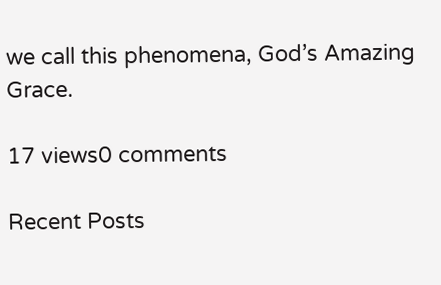we call this phenomena, God’s Amazing Grace.

17 views0 comments

Recent Posts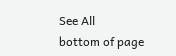See All
bottom of page